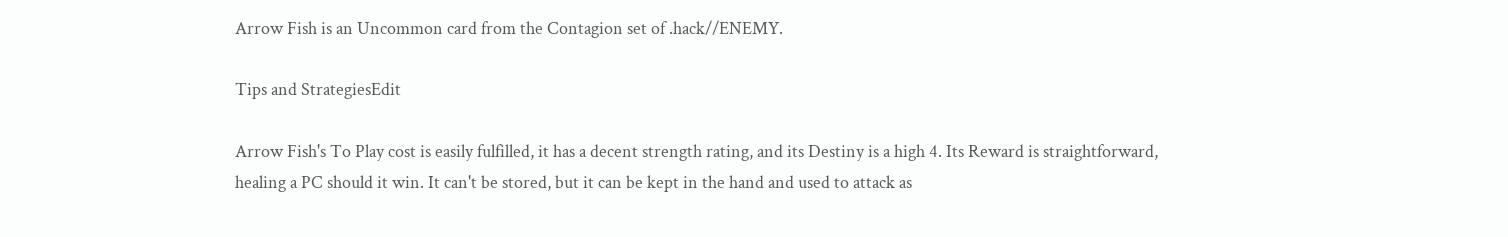Arrow Fish is an Uncommon card from the Contagion set of .hack//ENEMY.

Tips and StrategiesEdit

Arrow Fish's To Play cost is easily fulfilled, it has a decent strength rating, and its Destiny is a high 4. Its Reward is straightforward, healing a PC should it win. It can't be stored, but it can be kept in the hand and used to attack as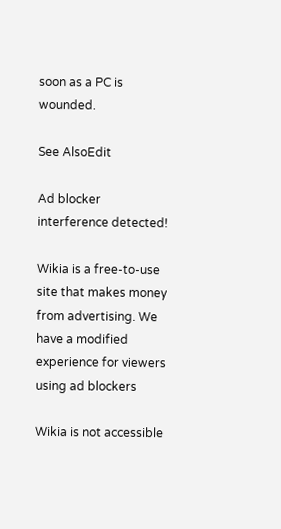soon as a PC is wounded.

See AlsoEdit

Ad blocker interference detected!

Wikia is a free-to-use site that makes money from advertising. We have a modified experience for viewers using ad blockers

Wikia is not accessible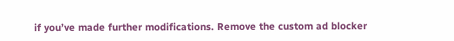if you’ve made further modifications. Remove the custom ad blocker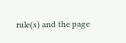rule(s) and the page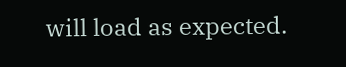will load as expected.